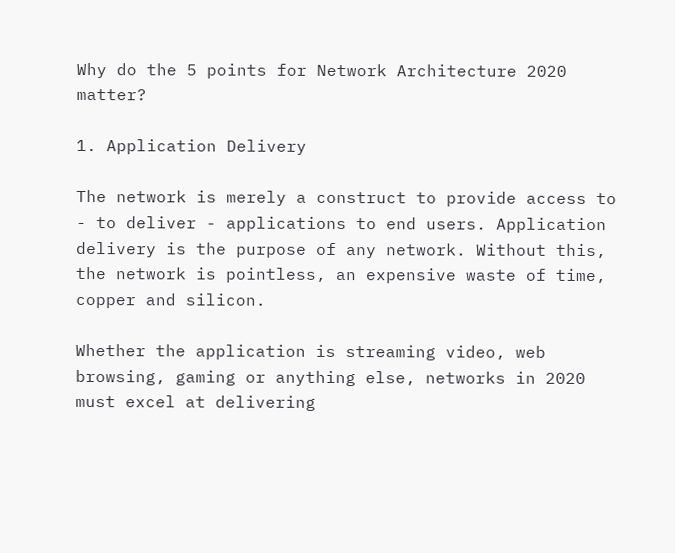Why do the 5 points for Network Architecture 2020 matter?

1. Application Delivery

The network is merely a construct to provide access to - to deliver - applications to end users. Application delivery is the purpose of any network. Without this, the network is pointless, an expensive waste of time, copper and silicon.

Whether the application is streaming video, web browsing, gaming or anything else, networks in 2020 must excel at delivering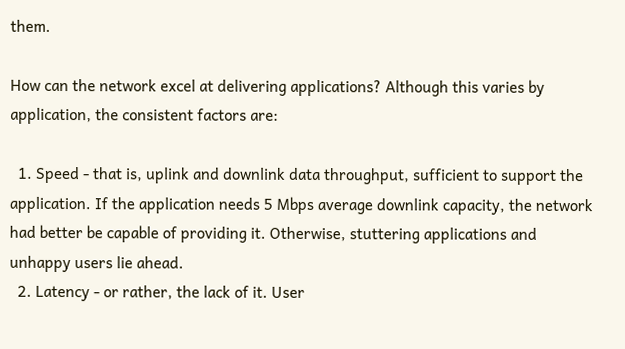them.

How can the network excel at delivering applications? Although this varies by application, the consistent factors are:

  1. Speed - that is, uplink and downlink data throughput, sufficient to support the application. If the application needs 5 Mbps average downlink capacity, the network had better be capable of providing it. Otherwise, stuttering applications and unhappy users lie ahead.
  2. Latency - or rather, the lack of it. User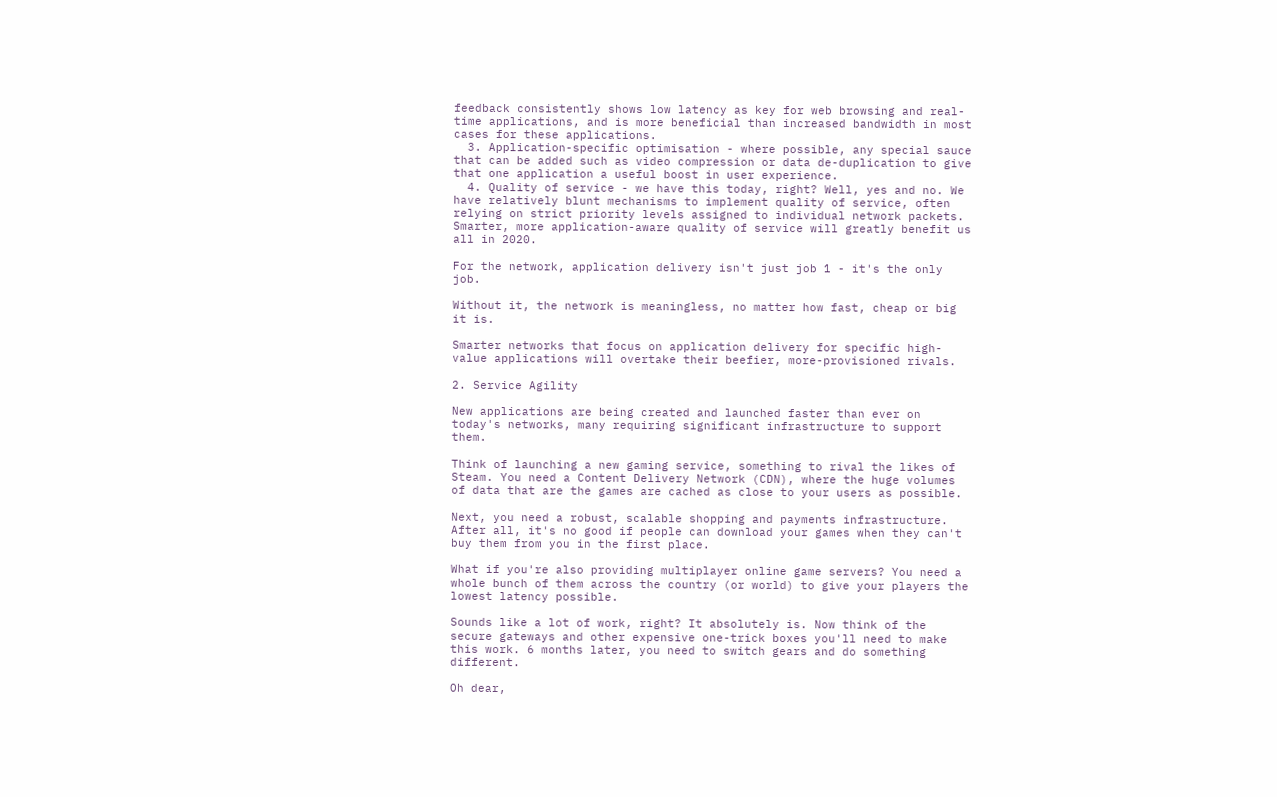feedback consistently shows low latency as key for web browsing and real-time applications, and is more beneficial than increased bandwidth in most cases for these applications.
  3. Application-specific optimisation - where possible, any special sauce that can be added such as video compression or data de-duplication to give that one application a useful boost in user experience.
  4. Quality of service - we have this today, right? Well, yes and no. We have relatively blunt mechanisms to implement quality of service, often relying on strict priority levels assigned to individual network packets. Smarter, more application-aware quality of service will greatly benefit us all in 2020.

For the network, application delivery isn't just job 1 - it's the only job.

Without it, the network is meaningless, no matter how fast, cheap or big it is.

Smarter networks that focus on application delivery for specific high-value applications will overtake their beefier, more-provisioned rivals.

2. Service Agility

New applications are being created and launched faster than ever on today's networks, many requiring significant infrastructure to support them.

Think of launching a new gaming service, something to rival the likes of Steam. You need a Content Delivery Network (CDN), where the huge volumes of data that are the games are cached as close to your users as possible.

Next, you need a robust, scalable shopping and payments infrastructure. After all, it's no good if people can download your games when they can't buy them from you in the first place.

What if you're also providing multiplayer online game servers? You need a whole bunch of them across the country (or world) to give your players the lowest latency possible.

Sounds like a lot of work, right? It absolutely is. Now think of the secure gateways and other expensive one-trick boxes you'll need to make this work. 6 months later, you need to switch gears and do something different.

Oh dear,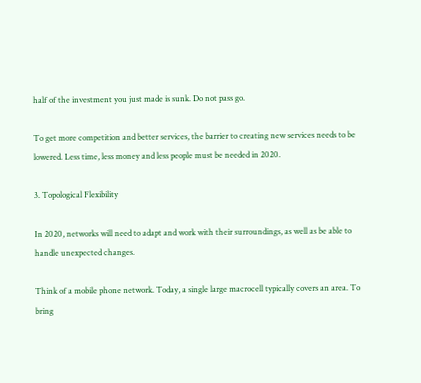half of the investment you just made is sunk. Do not pass go.

To get more competition and better services, the barrier to creating new services needs to be lowered. Less time, less money and less people must be needed in 2020.

3. Topological Flexibility

In 2020, networks will need to adapt and work with their surroundings, as well as be able to handle unexpected changes.

Think of a mobile phone network. Today, a single large macrocell typically covers an area. To bring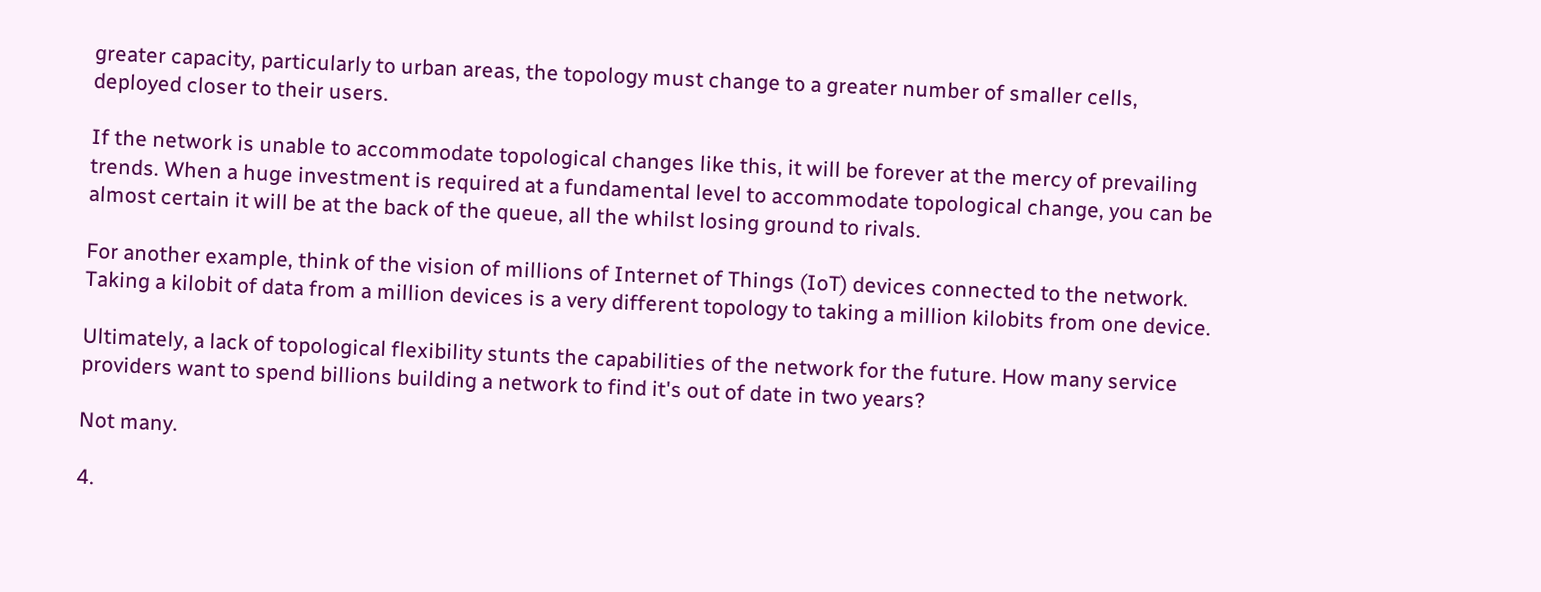greater capacity, particularly to urban areas, the topology must change to a greater number of smaller cells, deployed closer to their users.

If the network is unable to accommodate topological changes like this, it will be forever at the mercy of prevailing trends. When a huge investment is required at a fundamental level to accommodate topological change, you can be almost certain it will be at the back of the queue, all the whilst losing ground to rivals.

For another example, think of the vision of millions of Internet of Things (IoT) devices connected to the network. Taking a kilobit of data from a million devices is a very different topology to taking a million kilobits from one device.

Ultimately, a lack of topological flexibility stunts the capabilities of the network for the future. How many service providers want to spend billions building a network to find it's out of date in two years?

Not many.

4.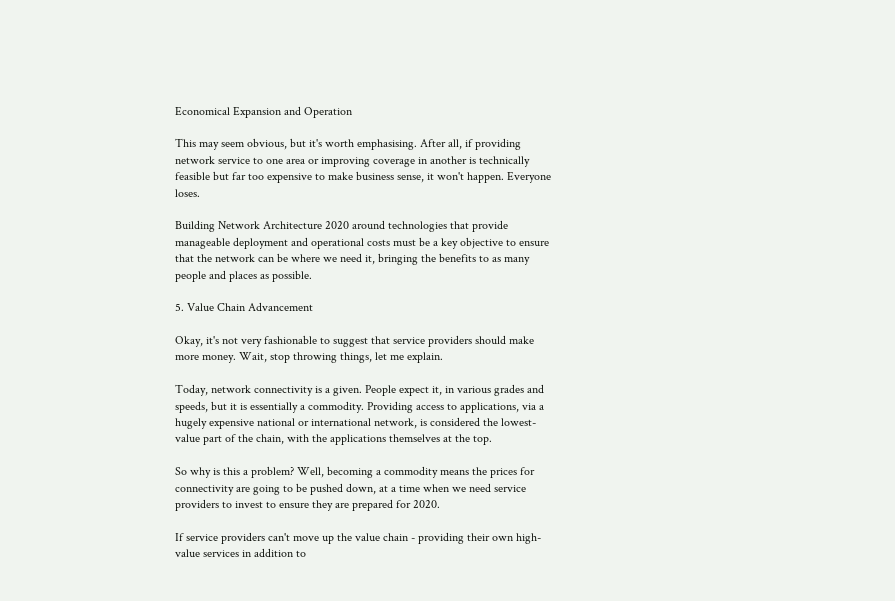Economical Expansion and Operation

This may seem obvious, but it's worth emphasising. After all, if providing network service to one area or improving coverage in another is technically feasible but far too expensive to make business sense, it won't happen. Everyone loses.

Building Network Architecture 2020 around technologies that provide manageable deployment and operational costs must be a key objective to ensure that the network can be where we need it, bringing the benefits to as many people and places as possible.

5. Value Chain Advancement

Okay, it's not very fashionable to suggest that service providers should make more money. Wait, stop throwing things, let me explain.

Today, network connectivity is a given. People expect it, in various grades and speeds, but it is essentially a commodity. Providing access to applications, via a hugely expensive national or international network, is considered the lowest-value part of the chain, with the applications themselves at the top.

So why is this a problem? Well, becoming a commodity means the prices for connectivity are going to be pushed down, at a time when we need service providers to invest to ensure they are prepared for 2020.

If service providers can't move up the value chain - providing their own high-value services in addition to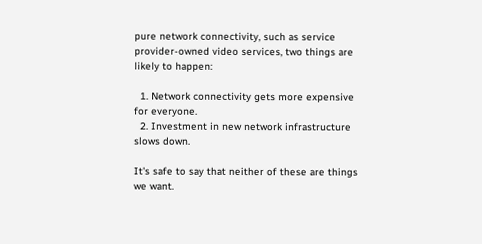pure network connectivity, such as service provider-owned video services, two things are likely to happen:

  1. Network connectivity gets more expensive for everyone.
  2. Investment in new network infrastructure slows down.

It's safe to say that neither of these are things we want.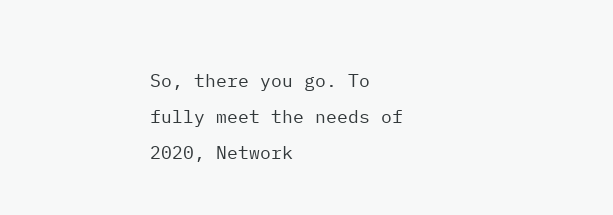So, there you go. To fully meet the needs of 2020, Network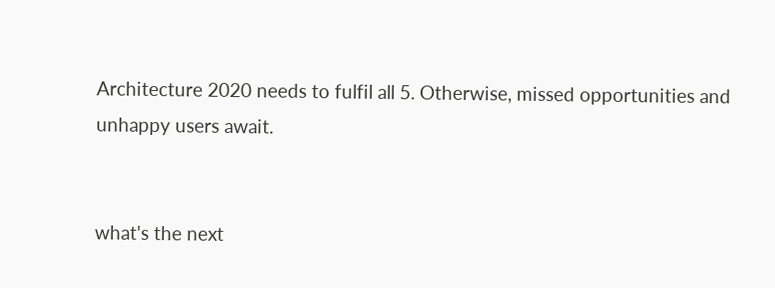Architecture 2020 needs to fulfil all 5. Otherwise, missed opportunities and unhappy users await.


what's the next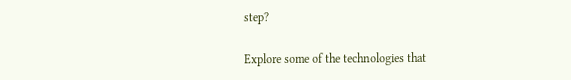step?

Explore some of the technologies that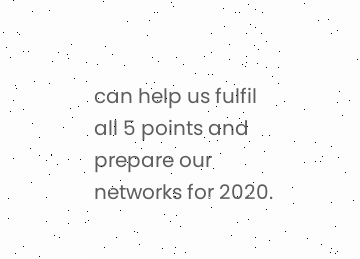can help us fulfil all 5 points and prepare our networks for 2020.